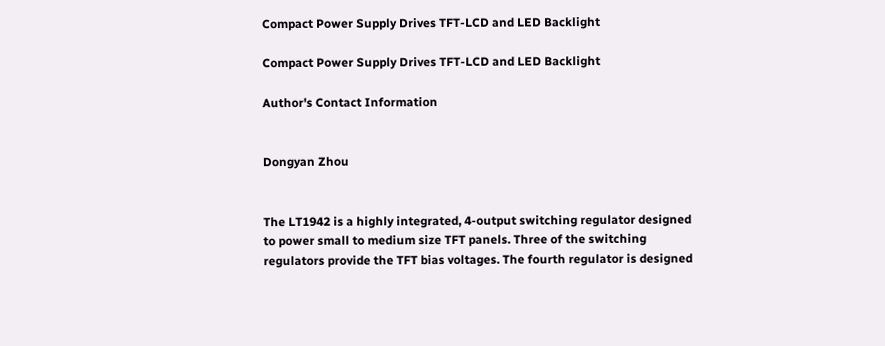Compact Power Supply Drives TFT-LCD and LED Backlight

Compact Power Supply Drives TFT-LCD and LED Backlight

Author's Contact Information


Dongyan Zhou


The LT1942 is a highly integrated, 4-output switching regulator designed to power small to medium size TFT panels. Three of the switching regulators provide the TFT bias voltages. The fourth regulator is designed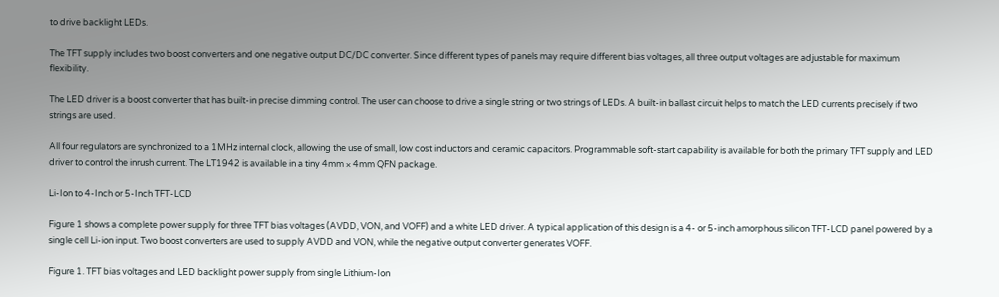to drive backlight LEDs.

The TFT supply includes two boost converters and one negative output DC/DC converter. Since different types of panels may require different bias voltages, all three output voltages are adjustable for maximum flexibility.

The LED driver is a boost converter that has built-in precise dimming control. The user can choose to drive a single string or two strings of LEDs. A built-in ballast circuit helps to match the LED currents precisely if two strings are used.

All four regulators are synchronized to a 1MHz internal clock, allowing the use of small, low cost inductors and ceramic capacitors. Programmable soft-start capability is available for both the primary TFT supply and LED driver to control the inrush current. The LT1942 is available in a tiny 4mm × 4mm QFN package.

Li-Ion to 4-Inch or 5-Inch TFT-LCD

Figure 1 shows a complete power supply for three TFT bias voltages (AVDD, VON, and VOFF) and a white LED driver. A typical application of this design is a 4- or 5-inch amorphous silicon TFT-LCD panel powered by a single cell Li-ion input. Two boost converters are used to supply AVDD and VON, while the negative output converter generates VOFF.

Figure 1. TFT bias voltages and LED backlight power supply from single Lithium-Ion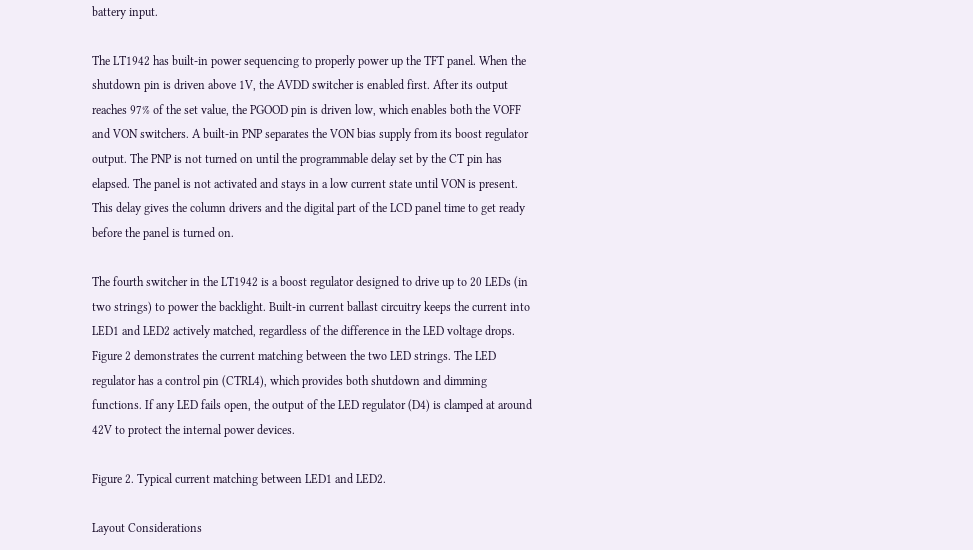battery input.

The LT1942 has built-in power sequencing to properly power up the TFT panel. When the shutdown pin is driven above 1V, the AVDD switcher is enabled first. After its output reaches 97% of the set value, the PGOOD pin is driven low, which enables both the VOFF and VON switchers. A built-in PNP separates the VON bias supply from its boost regulator output. The PNP is not turned on until the programmable delay set by the CT pin has elapsed. The panel is not activated and stays in a low current state until VON is present. This delay gives the column drivers and the digital part of the LCD panel time to get ready before the panel is turned on.

The fourth switcher in the LT1942 is a boost regulator designed to drive up to 20 LEDs (in two strings) to power the backlight. Built-in current ballast circuitry keeps the current into LED1 and LED2 actively matched, regardless of the difference in the LED voltage drops. Figure 2 demonstrates the current matching between the two LED strings. The LED regulator has a control pin (CTRL4), which provides both shutdown and dimming functions. If any LED fails open, the output of the LED regulator (D4) is clamped at around 42V to protect the internal power devices.

Figure 2. Typical current matching between LED1 and LED2.

Layout Considerations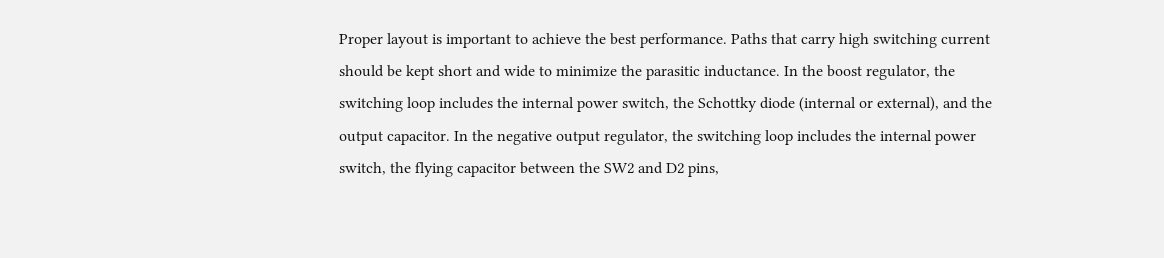Proper layout is important to achieve the best performance. Paths that carry high switching current should be kept short and wide to minimize the parasitic inductance. In the boost regulator, the switching loop includes the internal power switch, the Schottky diode (internal or external), and the output capacitor. In the negative output regulator, the switching loop includes the internal power switch, the flying capacitor between the SW2 and D2 pins,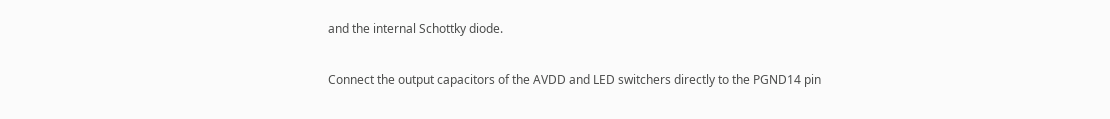and the internal Schottky diode.

Connect the output capacitors of the AVDD and LED switchers directly to the PGND14 pin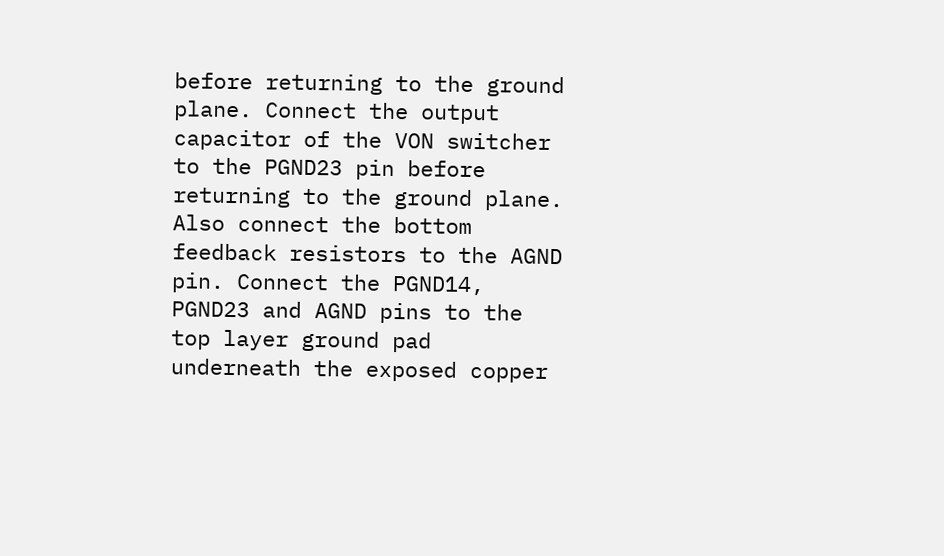before returning to the ground plane. Connect the output capacitor of the VON switcher to the PGND23 pin before returning to the ground plane. Also connect the bottom feedback resistors to the AGND pin. Connect the PGND14, PGND23 and AGND pins to the top layer ground pad underneath the exposed copper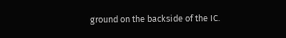ground on the backside of the IC.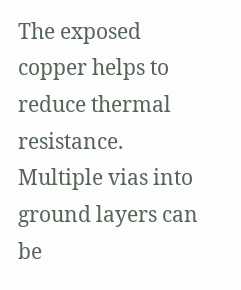The exposed copper helps to reduce thermal resistance. Multiple vias into ground layers can be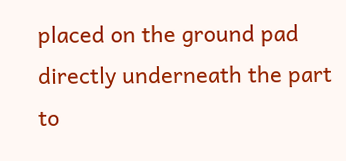placed on the ground pad directly underneath the part to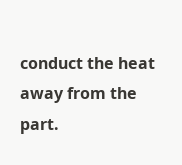conduct the heat away from the part.